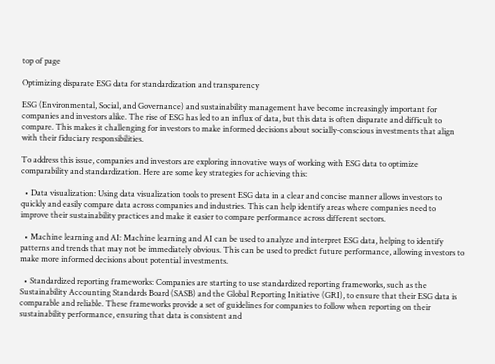top of page

Optimizing disparate ESG data for standardization and transparency

ESG (Environmental, Social, and Governance) and sustainability management have become increasingly important for companies and investors alike. The rise of ESG has led to an influx of data, but this data is often disparate and difficult to compare. This makes it challenging for investors to make informed decisions about socially-conscious investments that align with their fiduciary responsibilities.

To address this issue, companies and investors are exploring innovative ways of working with ESG data to optimize comparability and standardization. Here are some key strategies for achieving this:

  • Data visualization: Using data visualization tools to present ESG data in a clear and concise manner allows investors to quickly and easily compare data across companies and industries. This can help identify areas where companies need to improve their sustainability practices and make it easier to compare performance across different sectors.

  • Machine learning and AI: Machine learning and AI can be used to analyze and interpret ESG data, helping to identify patterns and trends that may not be immediately obvious. This can be used to predict future performance, allowing investors to make more informed decisions about potential investments.

  • Standardized reporting frameworks: Companies are starting to use standardized reporting frameworks, such as the Sustainability Accounting Standards Board (SASB) and the Global Reporting Initiative (GRI), to ensure that their ESG data is comparable and reliable. These frameworks provide a set of guidelines for companies to follow when reporting on their sustainability performance, ensuring that data is consistent and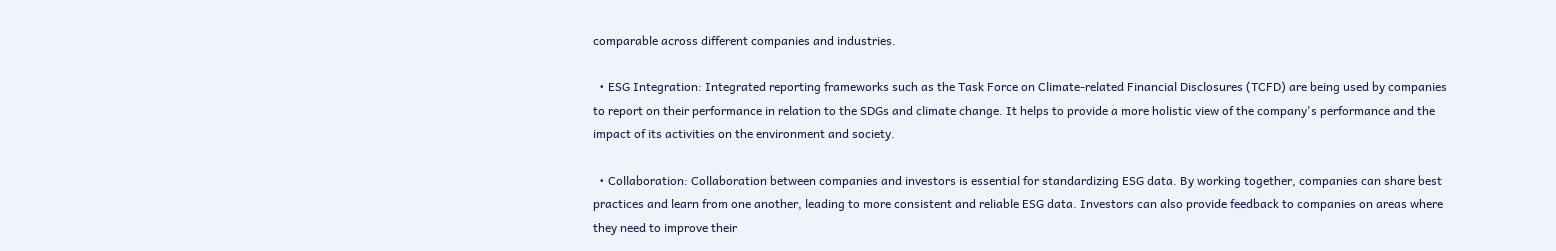comparable across different companies and industries.

  • ESG Integration: Integrated reporting frameworks such as the Task Force on Climate-related Financial Disclosures (TCFD) are being used by companies to report on their performance in relation to the SDGs and climate change. It helps to provide a more holistic view of the company's performance and the impact of its activities on the environment and society.

  • Collaboration: Collaboration between companies and investors is essential for standardizing ESG data. By working together, companies can share best practices and learn from one another, leading to more consistent and reliable ESG data. Investors can also provide feedback to companies on areas where they need to improve their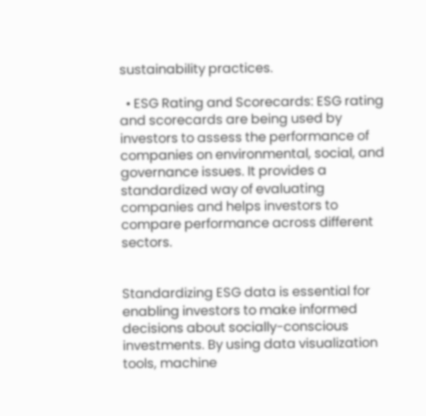sustainability practices.

  • ESG Rating and Scorecards: ESG rating and scorecards are being used by investors to assess the performance of companies on environmental, social, and governance issues. It provides a standardized way of evaluating companies and helps investors to compare performance across different sectors.


Standardizing ESG data is essential for enabling investors to make informed decisions about socially-conscious investments. By using data visualization tools, machine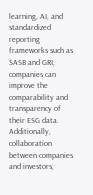learning, AI, and standardized reporting frameworks such as SASB and GRI, companies can improve the comparability and transparency of their ESG data. Additionally, collaboration between companies and investors,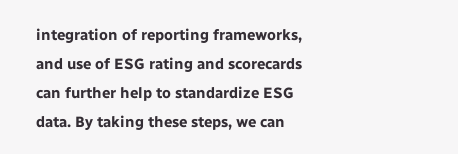integration of reporting frameworks, and use of ESG rating and scorecards can further help to standardize ESG data. By taking these steps, we can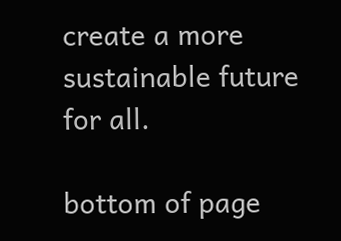create a more sustainable future for all.

bottom of page